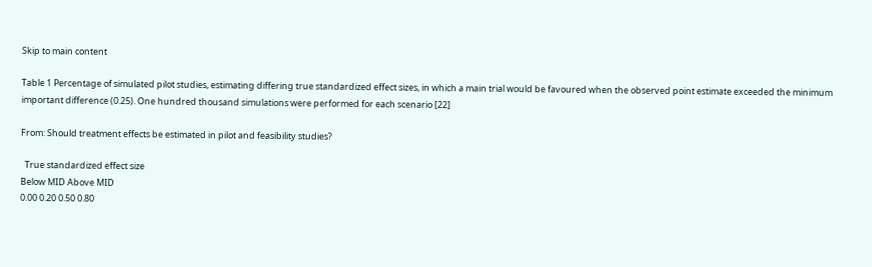Skip to main content

Table 1 Percentage of simulated pilot studies, estimating differing true standardized effect sizes, in which a main trial would be favoured when the observed point estimate exceeded the minimum important difference (0.25). One hundred thousand simulations were performed for each scenario [22]

From: Should treatment effects be estimated in pilot and feasibility studies?

  True standardized effect size
Below MID Above MID
0.00 0.20 0.50 0.80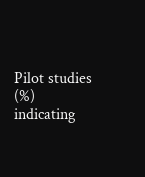Pilot studies (%) indicating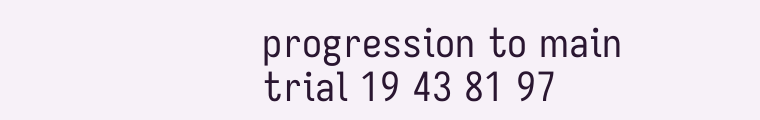progression to main trial 19 43 81 97